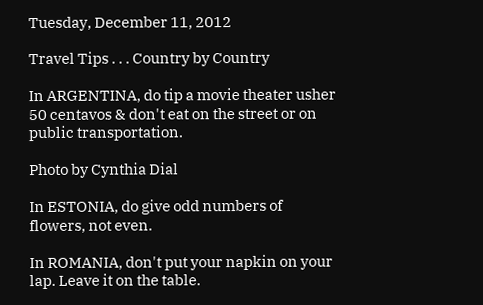Tuesday, December 11, 2012

Travel Tips . . . Country by Country

In ARGENTINA, do tip a movie theater usher 50 centavos & don't eat on the street or on public transportation.

Photo by Cynthia Dial

In ESTONIA, do give odd numbers of flowers, not even.

In ROMANIA, don't put your napkin on your lap. Leave it on the table.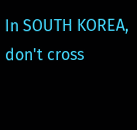In SOUTH KOREA, don't cross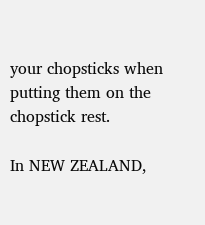your chopsticks when putting them on the chopstick rest.

In NEW ZEALAND,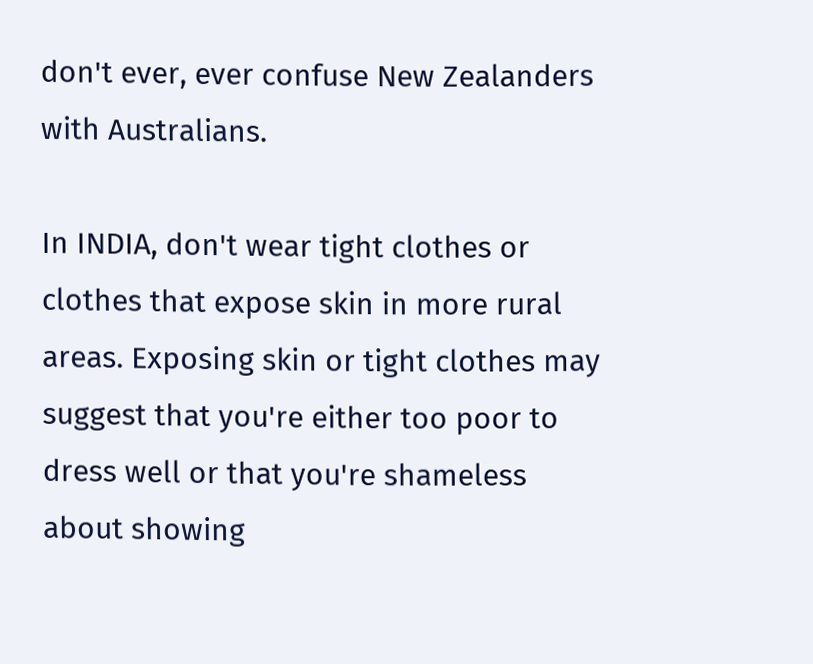don't ever, ever confuse New Zealanders with Australians.

In INDIA, don't wear tight clothes or clothes that expose skin in more rural areas. Exposing skin or tight clothes may suggest that you're either too poor to dress well or that you're shameless about showing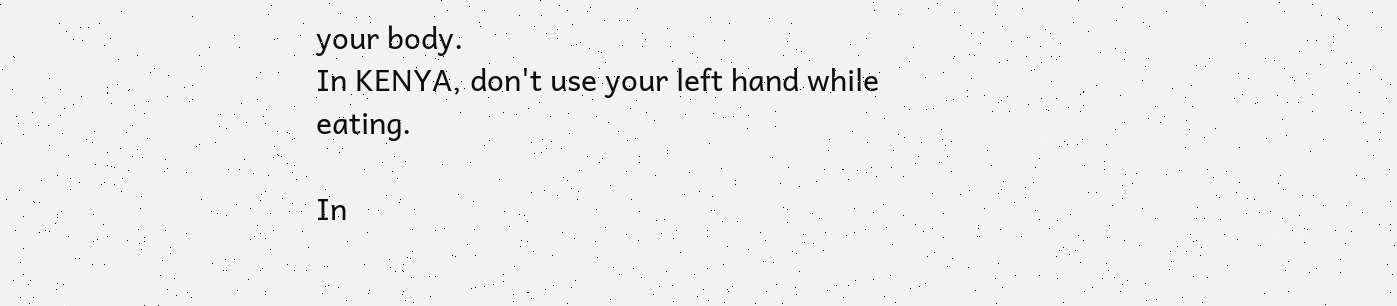your body.
In KENYA, don't use your left hand while eating.

In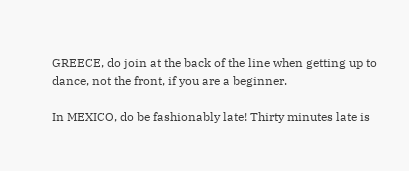GREECE, do join at the back of the line when getting up to dance, not the front, if you are a beginner.

In MEXICO, do be fashionably late! Thirty minutes late is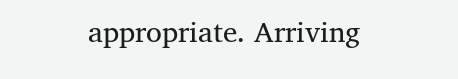appropriate. Arriving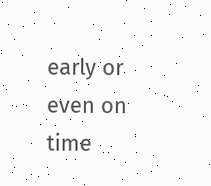early or even on time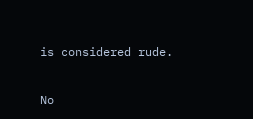is considered rude.

No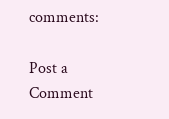comments:

Post a Comment